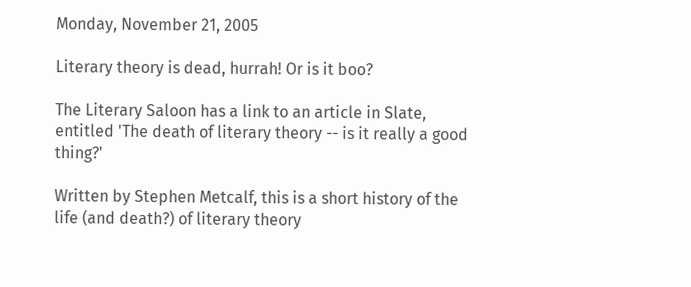Monday, November 21, 2005

Literary theory is dead, hurrah! Or is it boo?

The Literary Saloon has a link to an article in Slate, entitled 'The death of literary theory -- is it really a good thing?'

Written by Stephen Metcalf, this is a short history of the life (and death?) of literary theory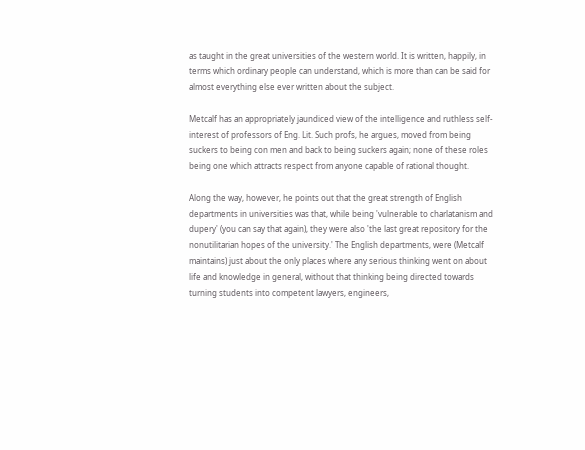as taught in the great universities of the western world. It is written, happily, in terms which ordinary people can understand, which is more than can be said for almost everything else ever written about the subject.

Metcalf has an appropriately jaundiced view of the intelligence and ruthless self-interest of professors of Eng. Lit. Such profs, he argues, moved from being suckers to being con men and back to being suckers again; none of these roles being one which attracts respect from anyone capable of rational thought.

Along the way, however, he points out that the great strength of English departments in universities was that, while being 'vulnerable to charlatanism and dupery' (you can say that again), they were also 'the last great repository for the nonutilitarian hopes of the university.' The English departments, were (Metcalf maintains) just about the only places where any serious thinking went on about life and knowledge in general, without that thinking being directed towards turning students into competent lawyers, engineers,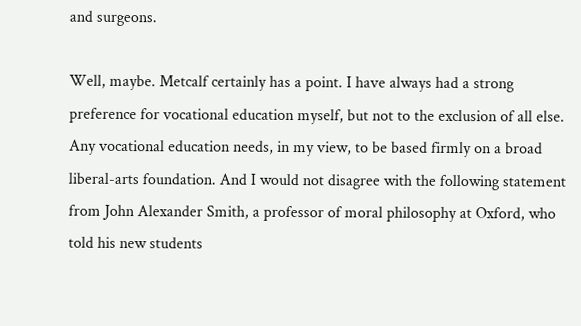and surgeons.

Well, maybe. Metcalf certainly has a point. I have always had a strong preference for vocational education myself, but not to the exclusion of all else. Any vocational education needs, in my view, to be based firmly on a broad liberal-arts foundation. And I would not disagree with the following statement from John Alexander Smith, a professor of moral philosophy at Oxford, who told his new students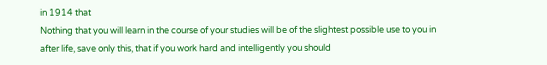in 1914 that
Nothing that you will learn in the course of your studies will be of the slightest possible use to you in after life, save only this, that if you work hard and intelligently you should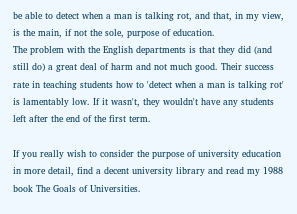be able to detect when a man is talking rot, and that, in my view, is the main, if not the sole, purpose of education.
The problem with the English departments is that they did (and still do) a great deal of harm and not much good. Their success rate in teaching students how to 'detect when a man is talking rot' is lamentably low. If it wasn't, they wouldn't have any students left after the end of the first term.

If you really wish to consider the purpose of university education in more detail, find a decent university library and read my 1988 book The Goals of Universities.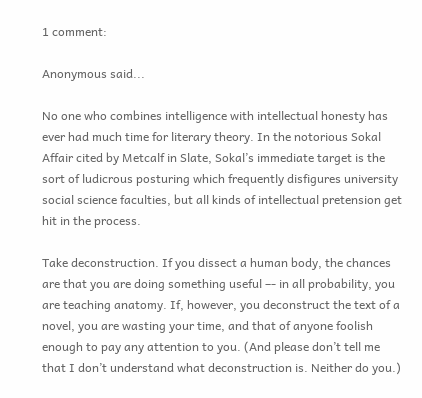1 comment:

Anonymous said...

No one who combines intelligence with intellectual honesty has ever had much time for literary theory. In the notorious Sokal Affair cited by Metcalf in Slate, Sokal’s immediate target is the sort of ludicrous posturing which frequently disfigures university social science faculties, but all kinds of intellectual pretension get hit in the process.

Take deconstruction. If you dissect a human body, the chances are that you are doing something useful –- in all probability, you are teaching anatomy. If, however, you deconstruct the text of a novel, you are wasting your time, and that of anyone foolish enough to pay any attention to you. (And please don’t tell me that I don’t understand what deconstruction is. Neither do you.)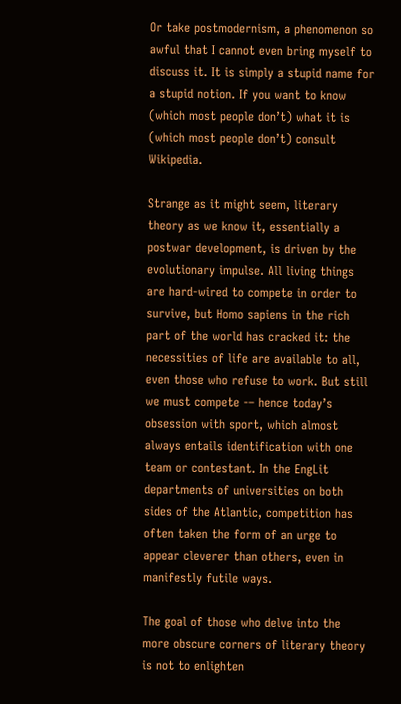Or take postmodernism, a phenomenon so awful that I cannot even bring myself to discuss it. It is simply a stupid name for a stupid notion. If you want to know (which most people don’t) what it is (which most people don’t) consult Wikipedia.

Strange as it might seem, literary theory as we know it, essentially a postwar development, is driven by the evolutionary impulse. All living things are hard-wired to compete in order to survive, but Homo sapiens in the rich part of the world has cracked it: the necessities of life are available to all, even those who refuse to work. But still we must compete -– hence today’s obsession with sport, which almost always entails identification with one team or contestant. In the EngLit departments of universities on both sides of the Atlantic, competition has often taken the form of an urge to appear cleverer than others, even in manifestly futile ways.

The goal of those who delve into the more obscure corners of literary theory is not to enlighten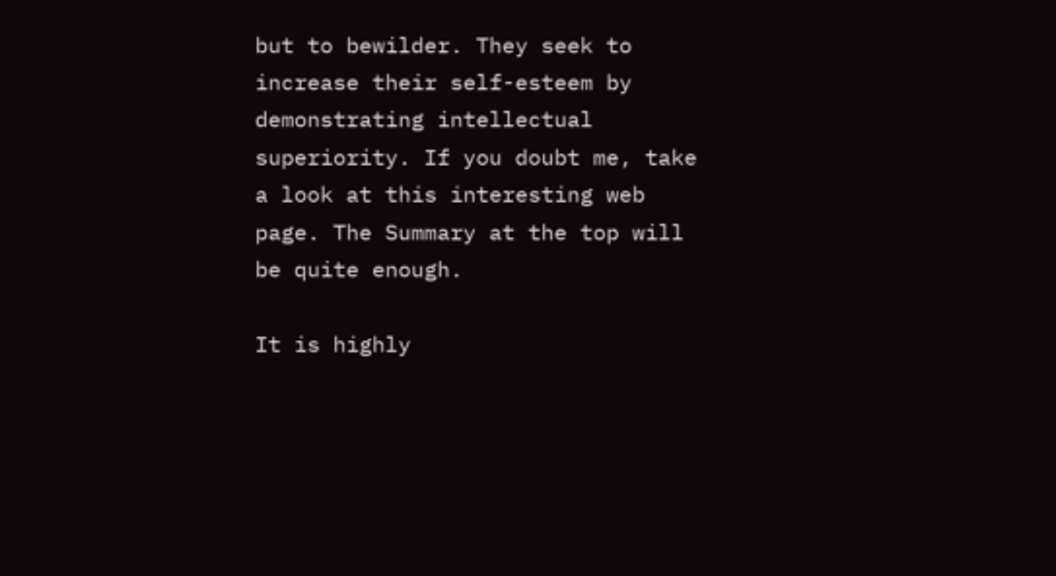but to bewilder. They seek to increase their self-esteem by demonstrating intellectual superiority. If you doubt me, take a look at this interesting web page. The Summary at the top will be quite enough.

It is highly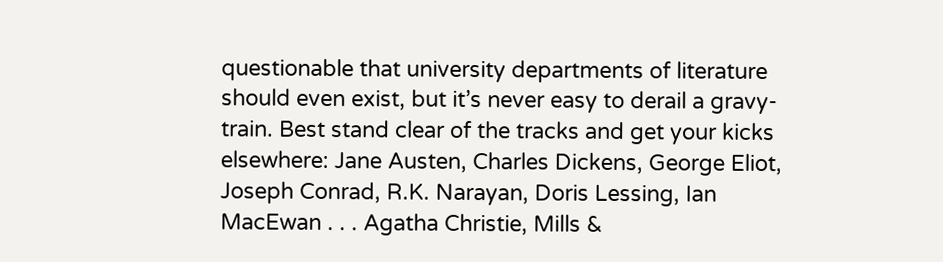questionable that university departments of literature should even exist, but it’s never easy to derail a gravy-train. Best stand clear of the tracks and get your kicks elsewhere: Jane Austen, Charles Dickens, George Eliot, Joseph Conrad, R.K. Narayan, Doris Lessing, Ian MacEwan . . . Agatha Christie, Mills &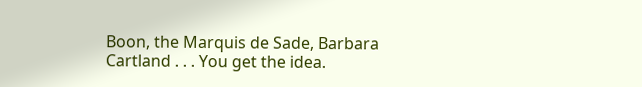Boon, the Marquis de Sade, Barbara Cartland . . . You get the idea.